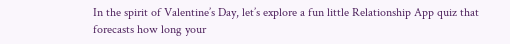In the spirit of Valentine’s Day, let’s explore a fun little Relationship App quiz that forecasts how long your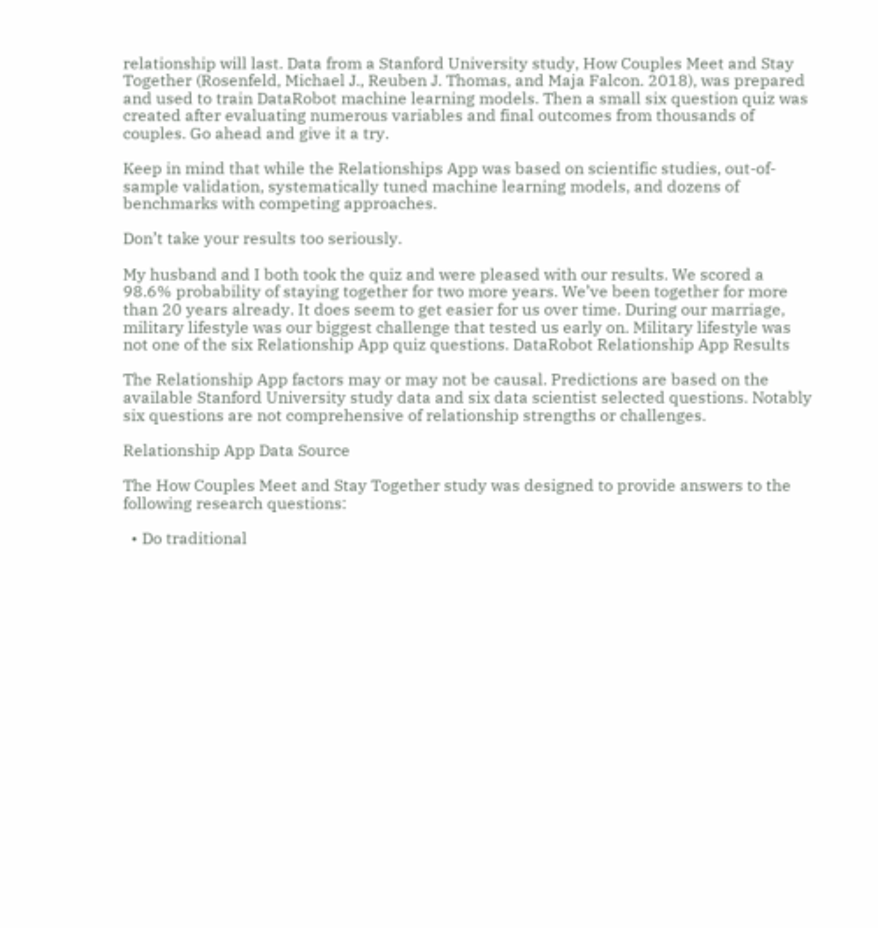relationship will last. Data from a Stanford University study, How Couples Meet and Stay Together (Rosenfeld, Michael J., Reuben J. Thomas, and Maja Falcon. 2018), was prepared and used to train DataRobot machine learning models. Then a small six question quiz was created after evaluating numerous variables and final outcomes from thousands of couples. Go ahead and give it a try.

Keep in mind that while the Relationships App was based on scientific studies, out-of-sample validation, systematically tuned machine learning models, and dozens of benchmarks with competing approaches.

Don’t take your results too seriously.

My husband and I both took the quiz and were pleased with our results. We scored a 98.6% probability of staying together for two more years. We’ve been together for more than 20 years already. It does seem to get easier for us over time. During our marriage, military lifestyle was our biggest challenge that tested us early on. Military lifestyle was not one of the six Relationship App quiz questions. DataRobot Relationship App Results

The Relationship App factors may or may not be causal. Predictions are based on the available Stanford University study data and six data scientist selected questions. Notably six questions are not comprehensive of relationship strengths or challenges.

Relationship App Data Source

The How Couples Meet and Stay Together study was designed to provide answers to the following research questions:

  • Do traditional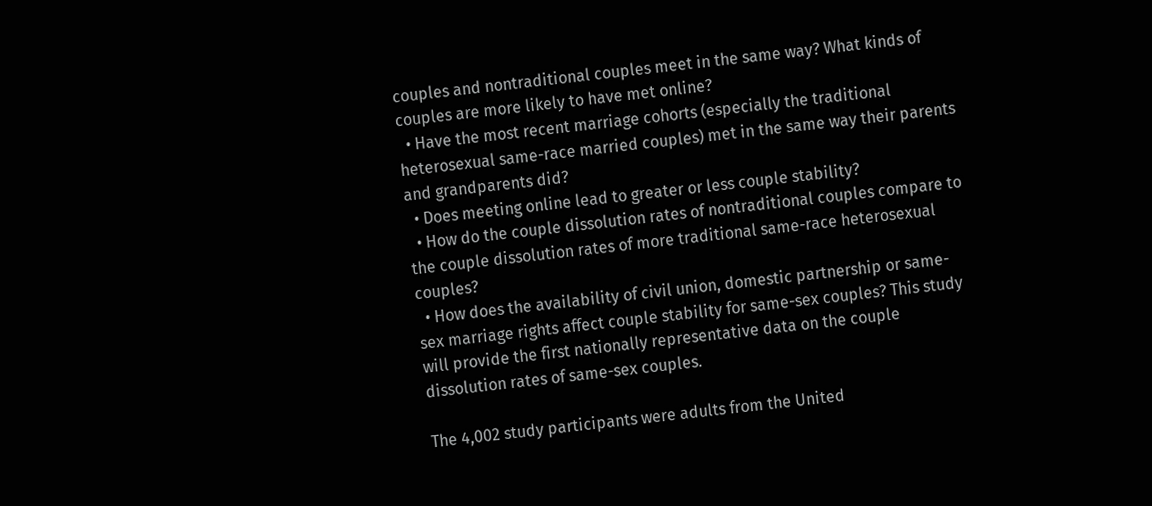couples and nontraditional couples meet in the same way? What kinds of couples are more likely to have met online?
  • Have the most recent marriage cohorts (especially the traditional heterosexual same-race married couples) met in the same way their parents and grandparents did?
  • Does meeting online lead to greater or less couple stability?
  • How do the couple dissolution rates of nontraditional couples compare to the couple dissolution rates of more traditional same-race heterosexual couples?
  • How does the availability of civil union, domestic partnership or same-sex marriage rights affect couple stability for same-sex couples? This study will provide the first nationally representative data on the couple dissolution rates of same-sex couples.

The 4,002 study participants were adults from the United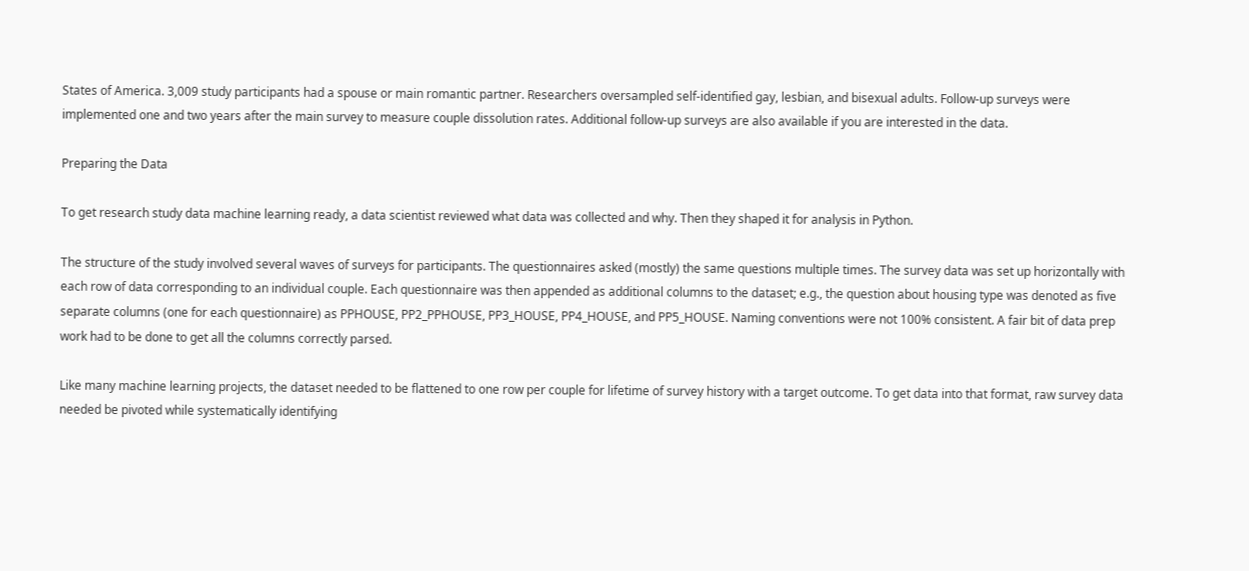States of America. 3,009 study participants had a spouse or main romantic partner. Researchers oversampled self-identified gay, lesbian, and bisexual adults. Follow-up surveys were implemented one and two years after the main survey to measure couple dissolution rates. Additional follow-up surveys are also available if you are interested in the data.

Preparing the Data

To get research study data machine learning ready, a data scientist reviewed what data was collected and why. Then they shaped it for analysis in Python.

The structure of the study involved several waves of surveys for participants. The questionnaires asked (mostly) the same questions multiple times. The survey data was set up horizontally with each row of data corresponding to an individual couple. Each questionnaire was then appended as additional columns to the dataset; e.g., the question about housing type was denoted as five separate columns (one for each questionnaire) as PPHOUSE, PP2_PPHOUSE, PP3_HOUSE, PP4_HOUSE, and PP5_HOUSE. Naming conventions were not 100% consistent. A fair bit of data prep work had to be done to get all the columns correctly parsed.

Like many machine learning projects, the dataset needed to be flattened to one row per couple for lifetime of survey history with a target outcome. To get data into that format, raw survey data needed be pivoted while systematically identifying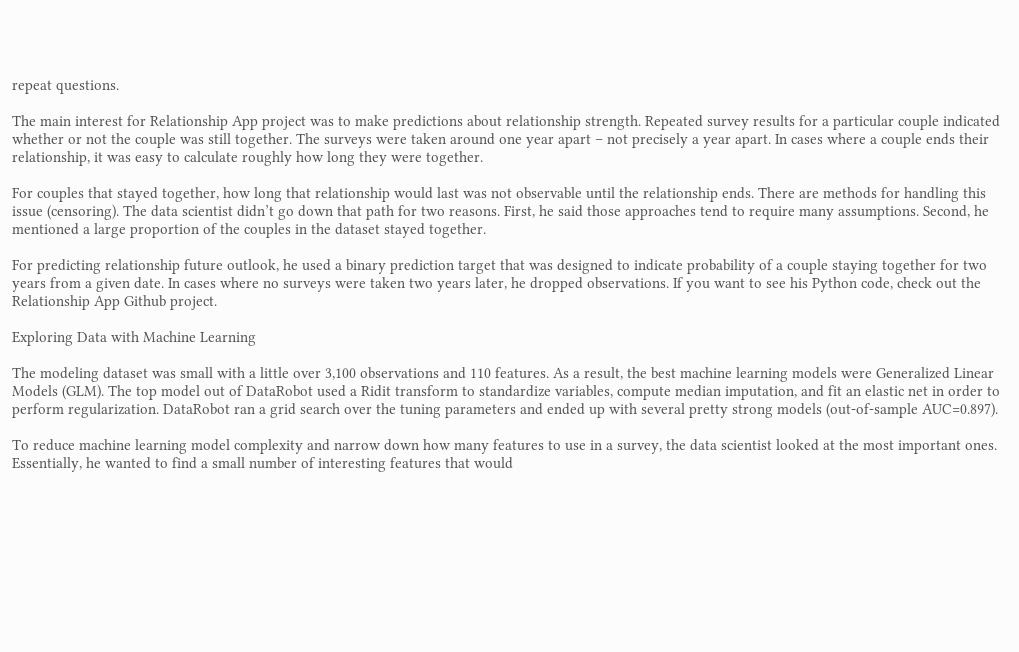repeat questions.

The main interest for Relationship App project was to make predictions about relationship strength. Repeated survey results for a particular couple indicated whether or not the couple was still together. The surveys were taken around one year apart – not precisely a year apart. In cases where a couple ends their relationship, it was easy to calculate roughly how long they were together.

For couples that stayed together, how long that relationship would last was not observable until the relationship ends. There are methods for handling this issue (censoring). The data scientist didn’t go down that path for two reasons. First, he said those approaches tend to require many assumptions. Second, he mentioned a large proportion of the couples in the dataset stayed together.

For predicting relationship future outlook, he used a binary prediction target that was designed to indicate probability of a couple staying together for two years from a given date. In cases where no surveys were taken two years later, he dropped observations. If you want to see his Python code, check out the Relationship App Github project.

Exploring Data with Machine Learning

The modeling dataset was small with a little over 3,100 observations and 110 features. As a result, the best machine learning models were Generalized Linear Models (GLM). The top model out of DataRobot used a Ridit transform to standardize variables, compute median imputation, and fit an elastic net in order to perform regularization. DataRobot ran a grid search over the tuning parameters and ended up with several pretty strong models (out-of-sample AUC=0.897).

To reduce machine learning model complexity and narrow down how many features to use in a survey, the data scientist looked at the most important ones. Essentially, he wanted to find a small number of interesting features that would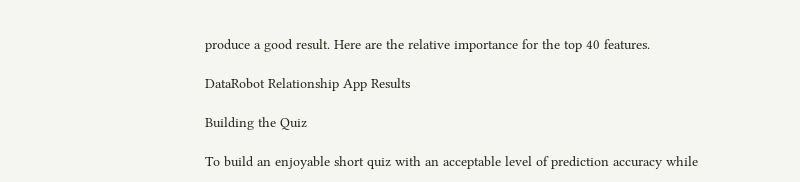produce a good result. Here are the relative importance for the top 40 features.

DataRobot Relationship App Results

Building the Quiz

To build an enjoyable short quiz with an acceptable level of prediction accuracy while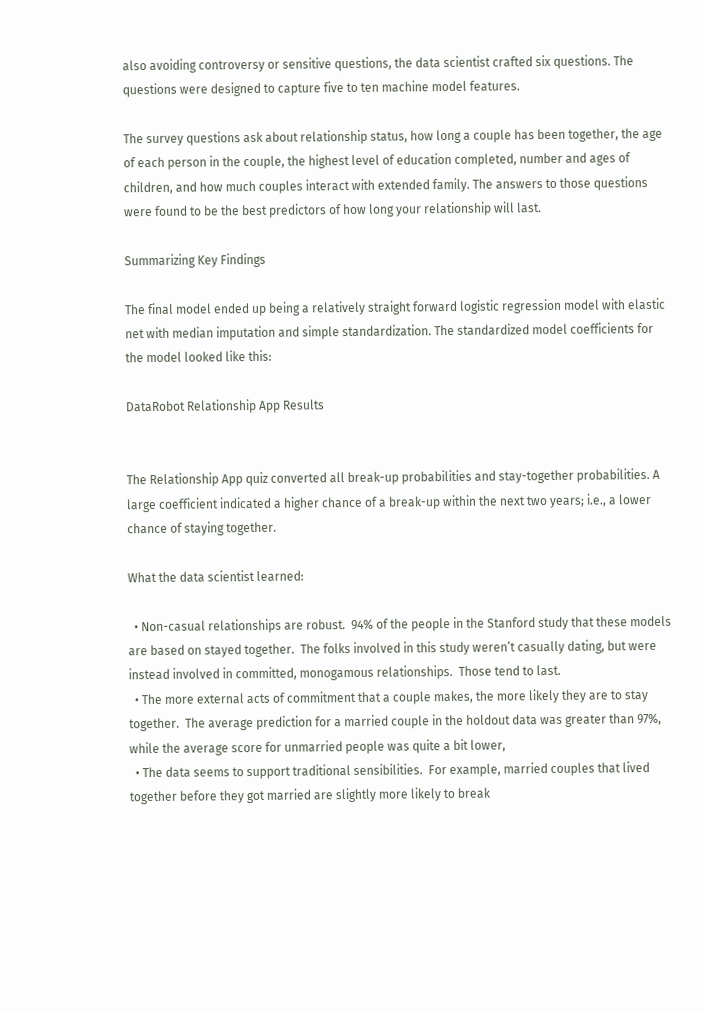also avoiding controversy or sensitive questions, the data scientist crafted six questions. The questions were designed to capture five to ten machine model features.

The survey questions ask about relationship status, how long a couple has been together, the age of each person in the couple, the highest level of education completed, number and ages of children, and how much couples interact with extended family. The answers to those questions were found to be the best predictors of how long your relationship will last.

Summarizing Key Findings

The final model ended up being a relatively straight forward logistic regression model with elastic net with median imputation and simple standardization. The standardized model coefficients for the model looked like this:

DataRobot Relationship App Results


The Relationship App quiz converted all break-up probabilities and stay-together probabilities. A large coefficient indicated a higher chance of a break-up within the next two years; i.e., a lower chance of staying together.

What the data scientist learned:

  • Non-casual relationships are robust.  94% of the people in the Stanford study that these models are based on stayed together.  The folks involved in this study weren’t casually dating, but were instead involved in committed, monogamous relationships.  Those tend to last.
  • The more external acts of commitment that a couple makes, the more likely they are to stay together.  The average prediction for a married couple in the holdout data was greater than 97%, while the average score for unmarried people was quite a bit lower,
  • The data seems to support traditional sensibilities.  For example, married couples that lived together before they got married are slightly more likely to break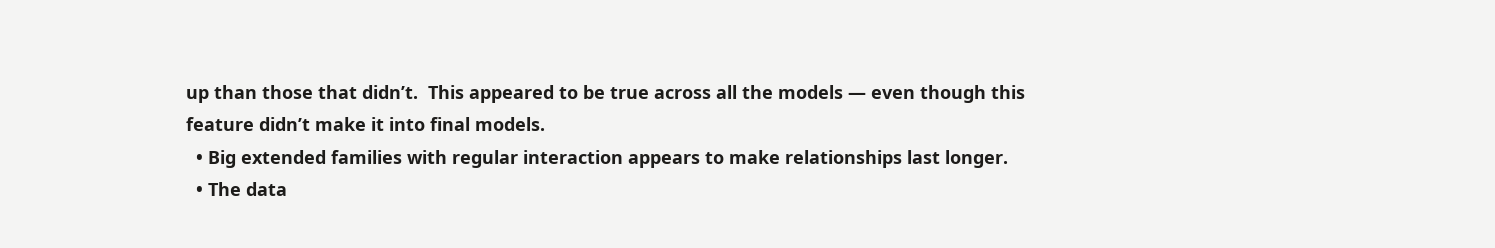up than those that didn’t.  This appeared to be true across all the models — even though this feature didn’t make it into final models.
  • Big extended families with regular interaction appears to make relationships last longer.
  • The data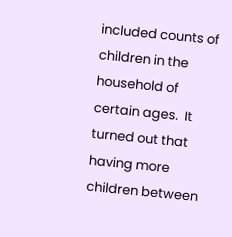included counts of children in the household of certain ages.  It turned out that having more children between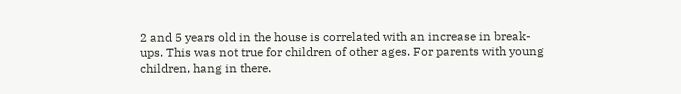2 and 5 years old in the house is correlated with an increase in break-ups. This was not true for children of other ages. For parents with young children, hang in there.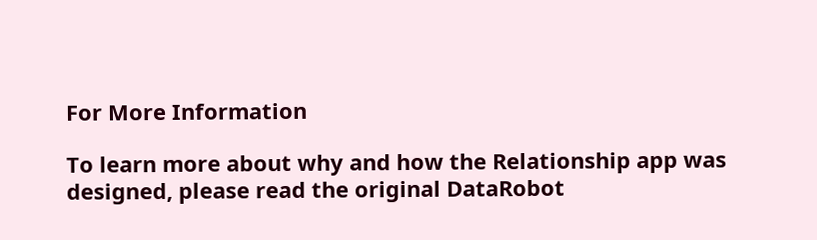For More Information

To learn more about why and how the Relationship app was designed, please read the original DataRobot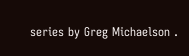series by Greg Michaelson .